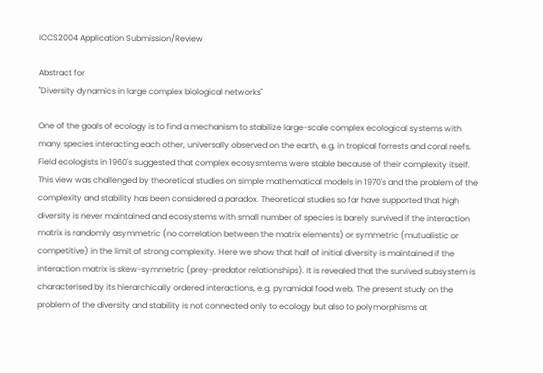ICCS2004 Application Submission/Review

Abstract for
"Diversity dynamics in large complex biological networks"

One of the goals of ecology is to find a mechanism to stabilize large-scale complex ecological systems with many species interacting each other, universally observed on the earth, e.g. in tropical forrests and coral reefs. Field ecologists in 1960's suggested that complex ecosysmtems were stable because of their complexity itself. This view was challenged by theoretical studies on simple mathematical models in 1970's and the problem of the complexity and stability has been considered a paradox. Theoretical studies so far have supported that high diversity is never maintained and ecosystems with small number of species is barely survived if the interaction matrix is randomly asymmetric (no correlation between the matrix elements) or symmetric (mutualistic or competitive) in the limit of strong complexity. Here we show that half of initial diversity is maintained if the interaction matrix is skew-symmetric (prey-predator relationships). It is revealed that the survived subsystem is characterised by its hierarchically ordered interactions, e.g. pyramidal food web. The present study on the problem of the diversity and stability is not connected only to ecology but also to polymorphisms at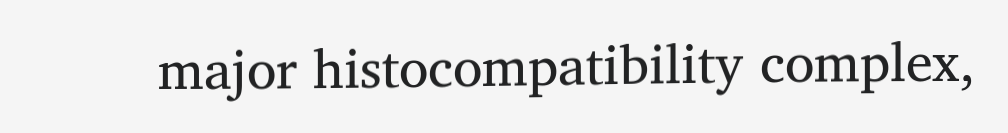major histocompatibility complex,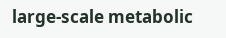large-scale metabolic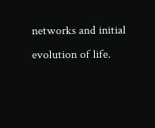networks and initial evolution of life.